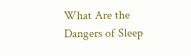What Are the Dangers of Sleep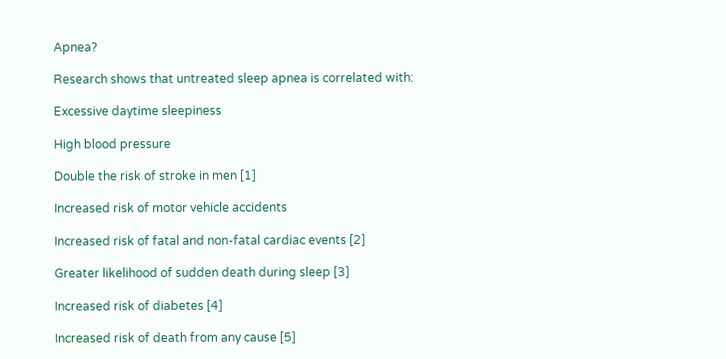Apnea?

Research shows that untreated sleep apnea is correlated with:

Excessive daytime sleepiness

High blood pressure

Double the risk of stroke in men [1]

Increased risk of motor vehicle accidents

Increased risk of fatal and non-fatal cardiac events [2]

Greater likelihood of sudden death during sleep [3]

Increased risk of diabetes [4]

Increased risk of death from any cause [5]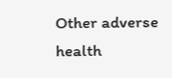Other adverse health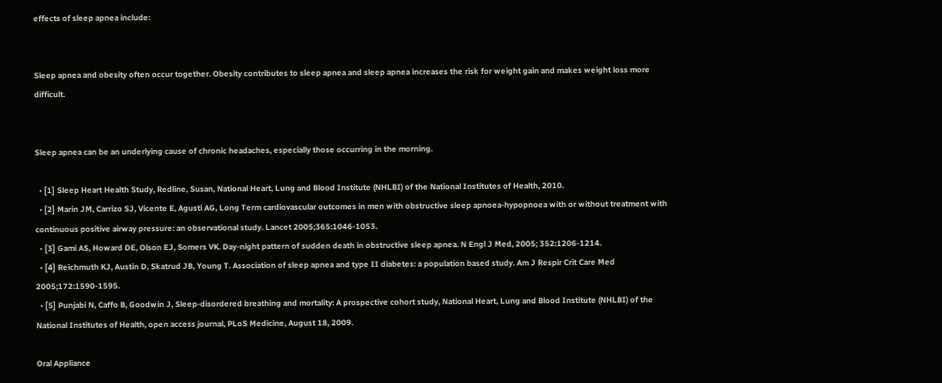effects of sleep apnea include:


Sleep apnea and obesity often occur together. Obesity contributes to sleep apnea and sleep apnea increases the risk for weight gain and makes weight loss more difficult.


Sleep apnea can be an underlying cause of chronic headaches, especially those occurring in the morning.

  • [1] Sleep Heart Health Study, Redline, Susan, National Heart, Lung and Blood Institute (NHLBI) of the National Institutes of Health, 2010.
  • [2] Marin JM, Carrizo SJ, Vicente E, Agusti AG, Long Term cardiovascular outcomes in men with obstructive sleep apnoea-hypopnoea with or without treatment with continuous positive airway pressure: an observational study. Lancet 2005;365:1046-1053.
  • [3] Gami AS, Howard DE, Olson EJ, Somers VK. Day-night pattern of sudden death in obstructive sleep apnea. N Engl J Med, 2005; 352:1206-1214.
  • [4] Reichmuth KJ, Austin D, Skatrud JB, Young T. Association of sleep apnea and type II diabetes: a population based study. Am J Respir Crit Care Med 2005;172:1590-1595.
  • [5] Punjabi N, Caffo B, Goodwin J, Sleep-disordered breathing and mortality: A prospective cohort study, National Heart, Lung and Blood Institute (NHLBI) of the National Institutes of Health, open access journal, PLoS Medicine, August 18, 2009.

Oral Appliance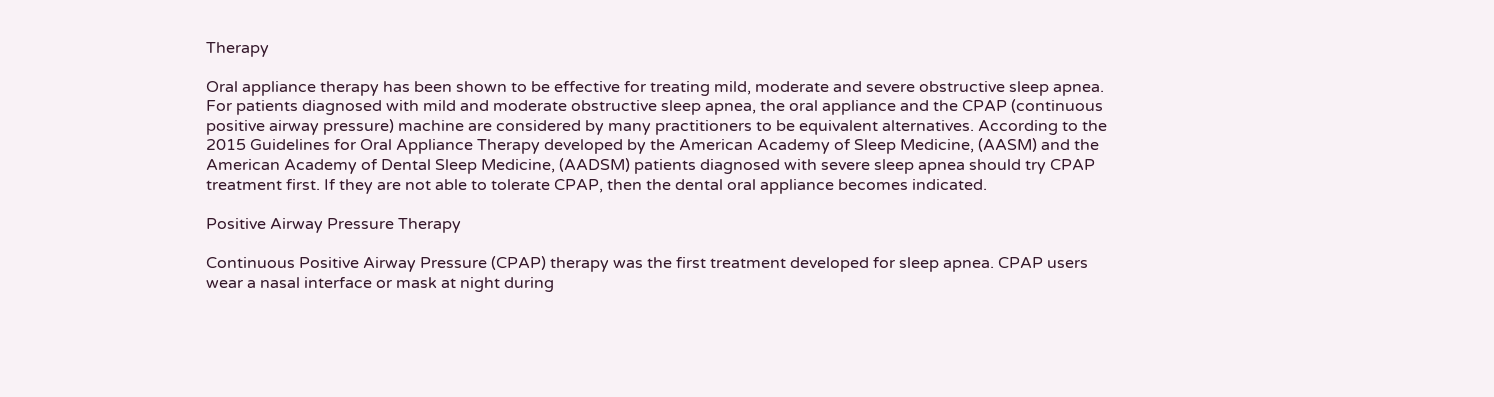Therapy

Oral appliance therapy has been shown to be effective for treating mild, moderate and severe obstructive sleep apnea. For patients diagnosed with mild and moderate obstructive sleep apnea, the oral appliance and the CPAP (continuous positive airway pressure) machine are considered by many practitioners to be equivalent alternatives. According to the 2015 Guidelines for Oral Appliance Therapy developed by the American Academy of Sleep Medicine, (AASM) and the American Academy of Dental Sleep Medicine, (AADSM) patients diagnosed with severe sleep apnea should try CPAP treatment first. If they are not able to tolerate CPAP, then the dental oral appliance becomes indicated.

Positive Airway Pressure Therapy

Continuous Positive Airway Pressure (CPAP) therapy was the first treatment developed for sleep apnea. CPAP users wear a nasal interface or mask at night during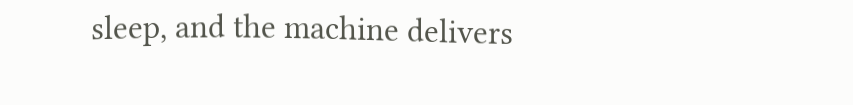sleep, and the machine delivers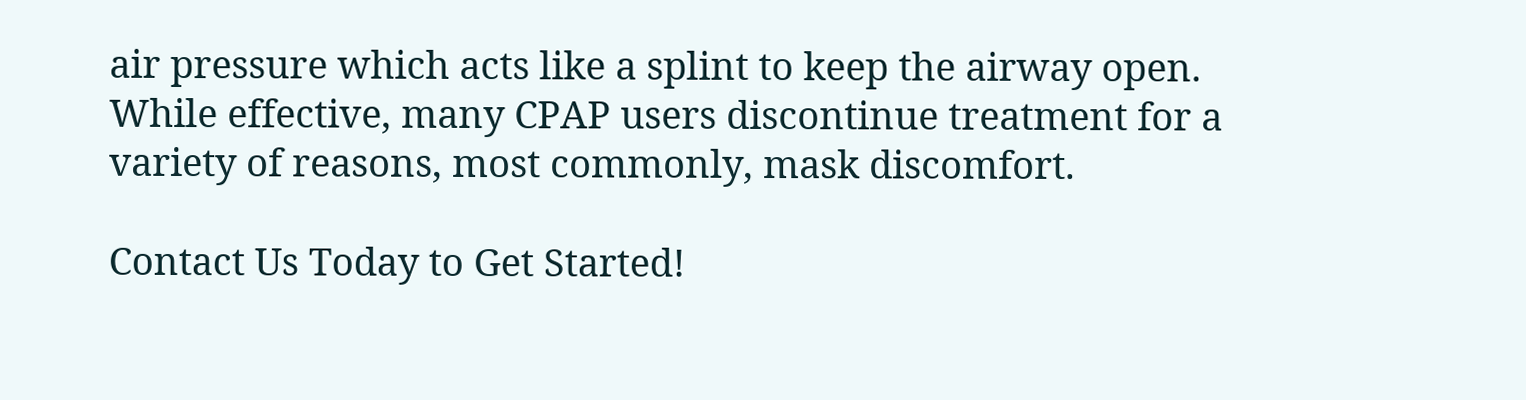air pressure which acts like a splint to keep the airway open. While effective, many CPAP users discontinue treatment for a variety of reasons, most commonly, mask discomfort.

Contact Us Today to Get Started!